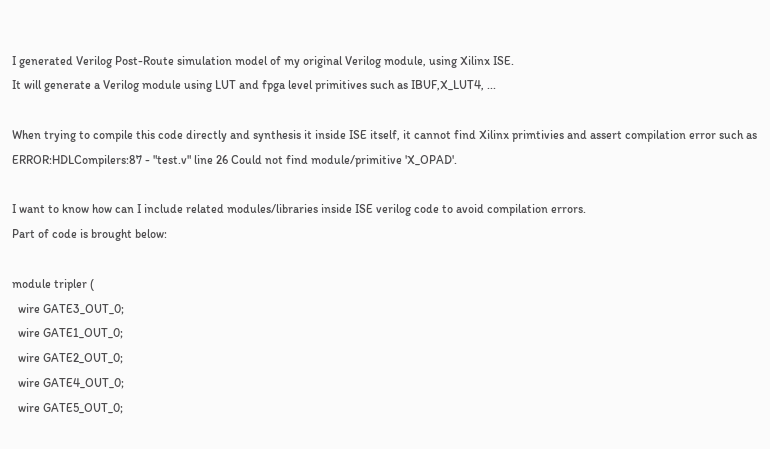I generated Verilog Post-Route simulation model of my original Verilog module, using Xilinx ISE.
It will generate a Verilog module using LUT and fpga level primitives such as IBUF,X_LUT4, ...

When trying to compile this code directly and synthesis it inside ISE itself, it cannot find Xilinx primtivies and assert compilation error such as ERROR:HDLCompilers:87 - "test.v" line 26 Could not find module/primitive 'X_OPAD'.

I want to know how can I include related modules/libraries inside ISE verilog code to avoid compilation errors.
Part of code is brought below:

module tripler (
  wire GATE3_OUT_0;
  wire GATE1_OUT_0;
  wire GATE2_OUT_0;
  wire GATE4_OUT_0;
  wire GATE5_OUT_0;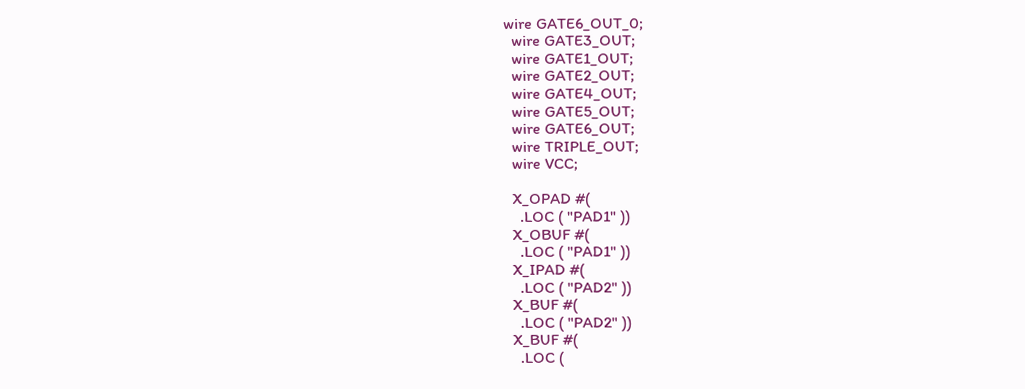wire GATE6_OUT_0;
  wire GATE3_OUT;
  wire GATE1_OUT;
  wire GATE2_OUT;
  wire GATE4_OUT;
  wire GATE5_OUT;
  wire GATE6_OUT;
  wire TRIPLE_OUT;
  wire VCC;

  X_OPAD #(
    .LOC ( "PAD1" ))
  X_OBUF #(
    .LOC ( "PAD1" ))
  X_IPAD #(
    .LOC ( "PAD2" ))
  X_BUF #(
    .LOC ( "PAD2" ))
  X_BUF #(
    .LOC (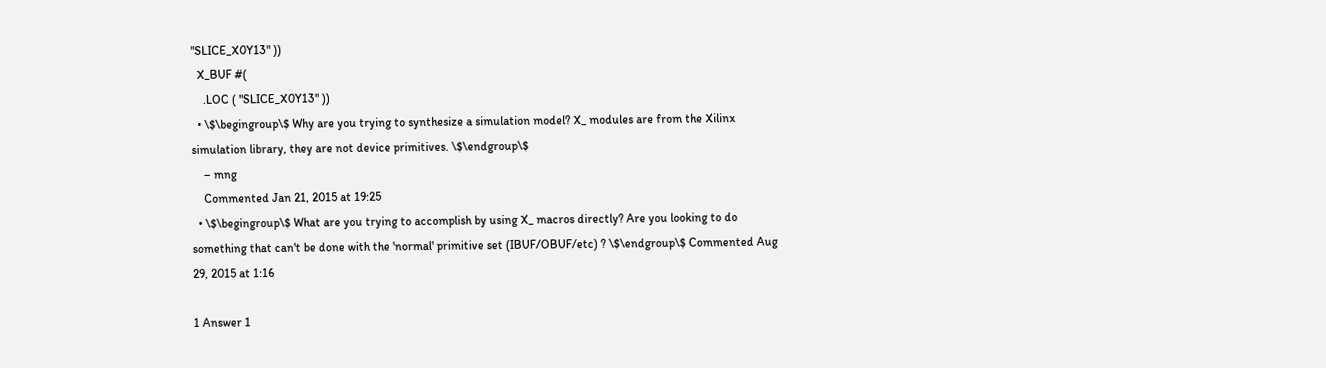"SLICE_X0Y13" ))
  X_BUF #(
    .LOC ( "SLICE_X0Y13" ))
  • \$\begingroup\$ Why are you trying to synthesize a simulation model? X_ modules are from the Xilinx simulation library, they are not device primitives. \$\endgroup\$
    – mng
    Commented Jan 21, 2015 at 19:25
  • \$\begingroup\$ What are you trying to accomplish by using X_ macros directly? Are you looking to do something that can't be done with the 'normal' primitive set (IBUF/OBUF/etc) ? \$\endgroup\$ Commented Aug 29, 2015 at 1:16

1 Answer 1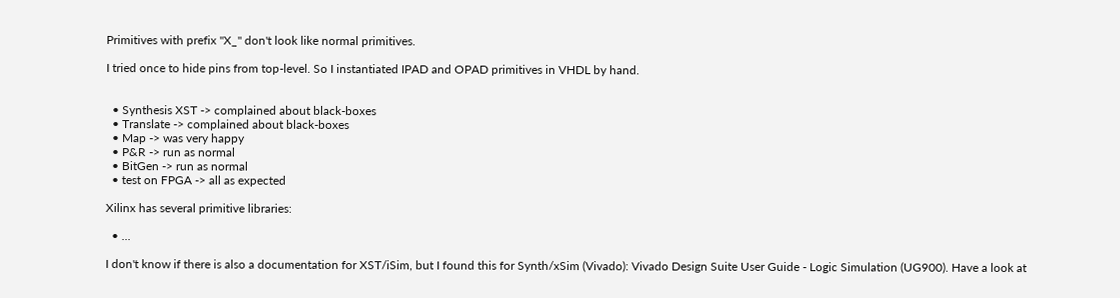Primitives with prefix "X_" don't look like normal primitives.

I tried once to hide pins from top-level. So I instantiated IPAD and OPAD primitives in VHDL by hand.


  • Synthesis XST -> complained about black-boxes
  • Translate -> complained about black-boxes
  • Map -> was very happy
  • P&R -> run as normal
  • BitGen -> run as normal
  • test on FPGA -> all as expected

Xilinx has several primitive libraries:

  • ...

I don't know if there is also a documentation for XST/iSim, but I found this for Synth/xSim (Vivado): Vivado Design Suite User Guide - Logic Simulation (UG900). Have a look at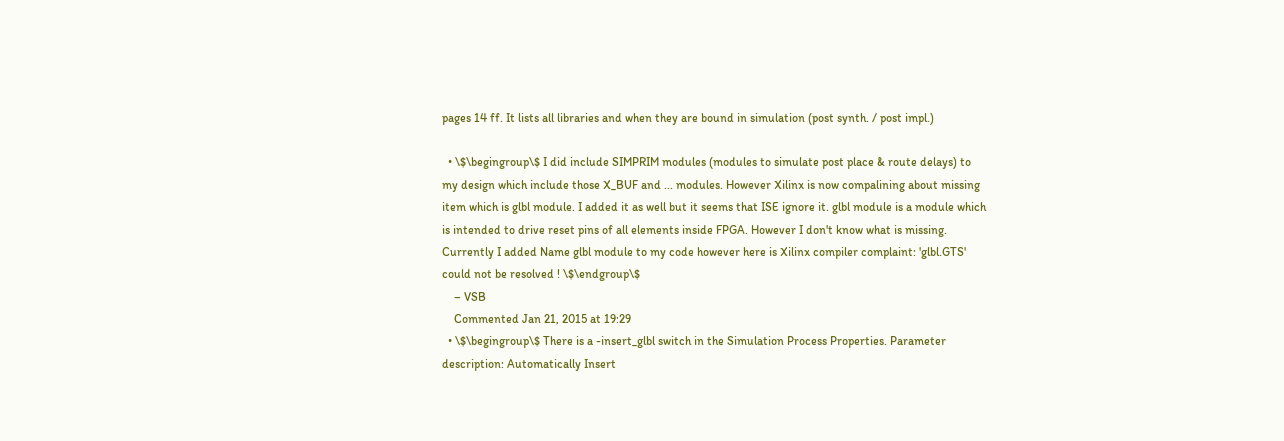pages 14 ff. It lists all libraries and when they are bound in simulation (post synth. / post impl.)

  • \$\begingroup\$ I did include SIMPRIM modules (modules to simulate post place & route delays) to my design which include those X_BUF and ... modules. However Xilinx is now compalining about missing item which is glbl module. I added it as well but it seems that ISE ignore it. glbl module is a module which is intended to drive reset pins of all elements inside FPGA. However I don't know what is missing. Currently I added Name glbl module to my code however here is Xilinx compiler complaint: 'glbl.GTS' could not be resolved ! \$\endgroup\$
    – VSB
    Commented Jan 21, 2015 at 19:29
  • \$\begingroup\$ There is a -insert_glbl switch in the Simulation Process Properties. Parameter description: Automatically Insert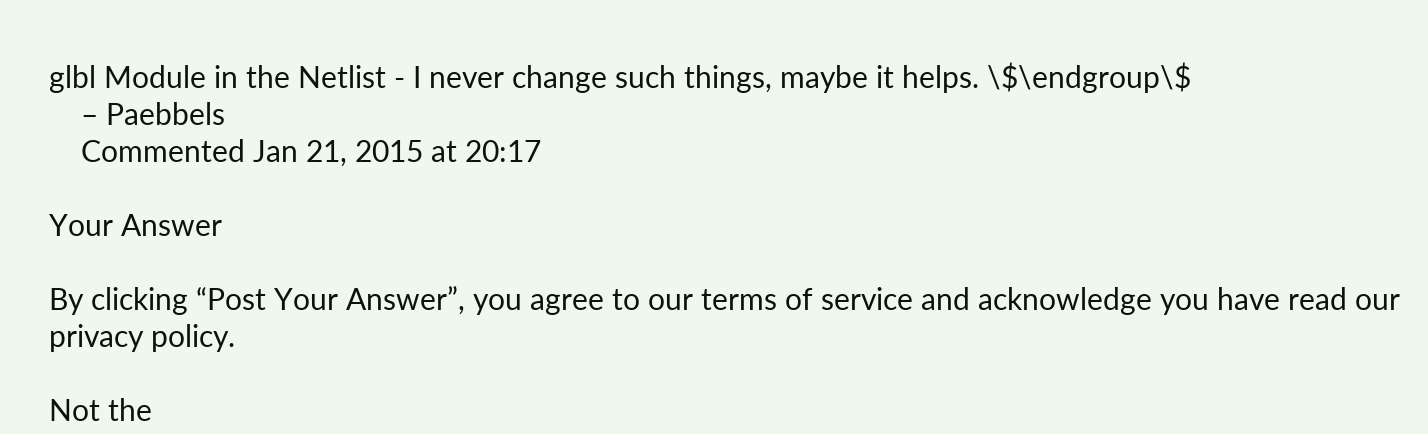glbl Module in the Netlist - I never change such things, maybe it helps. \$\endgroup\$
    – Paebbels
    Commented Jan 21, 2015 at 20:17

Your Answer

By clicking “Post Your Answer”, you agree to our terms of service and acknowledge you have read our privacy policy.

Not the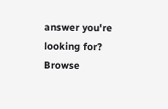answer you're looking for? Browse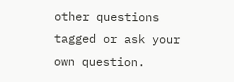other questions tagged or ask your own question.